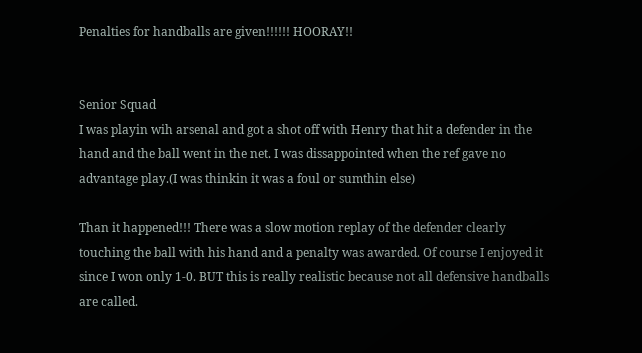Penalties for handballs are given!!!!!! HOORAY!!


Senior Squad
I was playin wih arsenal and got a shot off with Henry that hit a defender in the hand and the ball went in the net. I was dissappointed when the ref gave no advantage play.(I was thinkin it was a foul or sumthin else)

Than it happened!!! There was a slow motion replay of the defender clearly touching the ball with his hand and a penalty was awarded. Of course I enjoyed it since I won only 1-0. BUT this is really realistic because not all defensive handballs are called.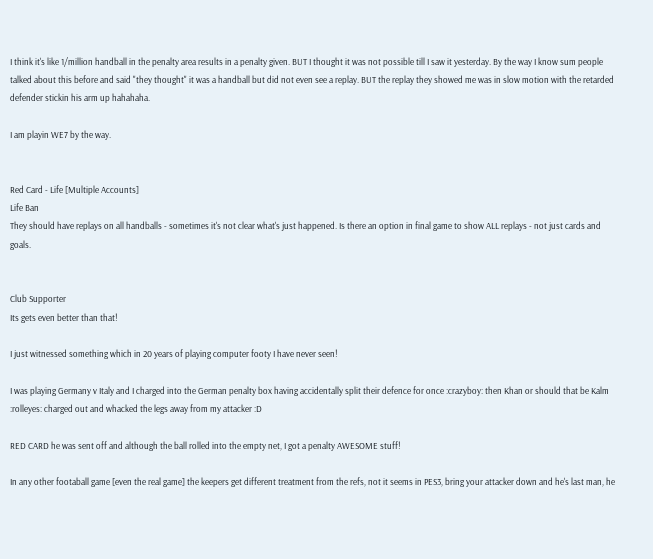I think it's like 1/million handball in the penalty area results in a penalty given. BUT I thought it was not possible till I saw it yesterday. By the way I know sum people talked about this before and said "they thought" it was a handball but did not even see a replay. BUT the replay they showed me was in slow motion with the retarded defender stickin his arm up hahahaha.

I am playin WE7 by the way.


Red Card - Life [Multiple Accounts]
Life Ban
They should have replays on all handballs - sometimes it's not clear what's just happened. Is there an option in final game to show ALL replays - not just cards and goals.


Club Supporter
Its gets even better than that!

I just witnessed something which in 20 years of playing computer footy I have never seen!

I was playing Germany v Italy and I charged into the German penalty box having accidentally split their defence for once :crazyboy: then Khan or should that be Kalm :rolleyes: charged out and whacked the legs away from my attacker :D

RED CARD he was sent off and although the ball rolled into the empty net, I got a penalty AWESOME stuff!

In any other footaball game [even the real game] the keepers get different treatment from the refs, not it seems in PES3, bring your attacker down and he's last man, he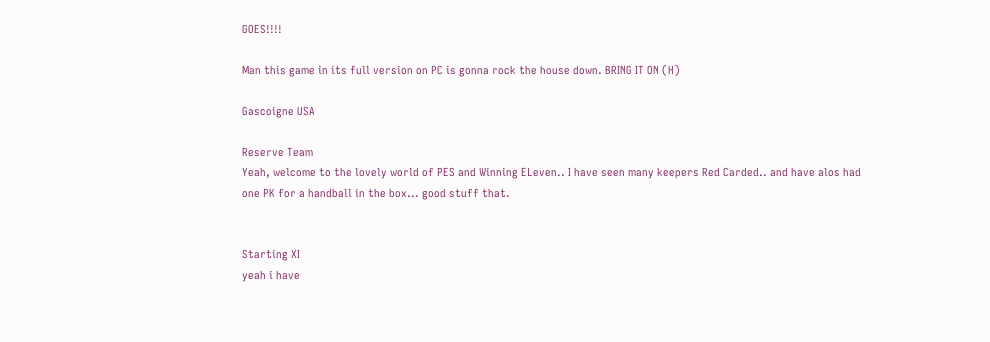GOES!!!!

Man this game in its full version on PC is gonna rock the house down. BRING IT ON (H)

Gascoigne USA

Reserve Team
Yeah, welcome to the lovely world of PES and Winning ELeven.. I have seen many keepers Red Carded.. and have alos had one PK for a handball in the box... good stuff that.


Starting XI
yeah i have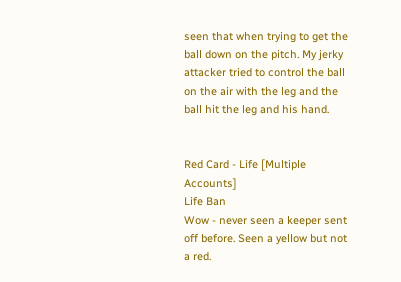seen that when trying to get the ball down on the pitch. My jerky attacker tried to control the ball on the air with the leg and the ball hit the leg and his hand.


Red Card - Life [Multiple Accounts]
Life Ban
Wow - never seen a keeper sent off before. Seen a yellow but not a red.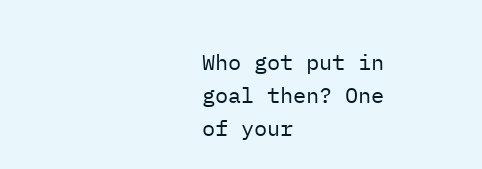Who got put in goal then? One of your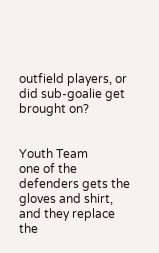outfield players, or did sub-goalie get brought on?


Youth Team
one of the defenders gets the gloves and shirt, and they replace
the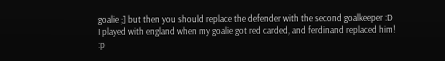goalie ;] but then you should replace the defender with the second goalkeeper :D
I played with england when my goalie got red carded, and ferdinand replaced him! :p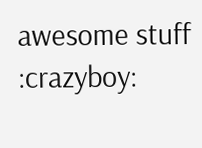awesome stuff :crazyboy: